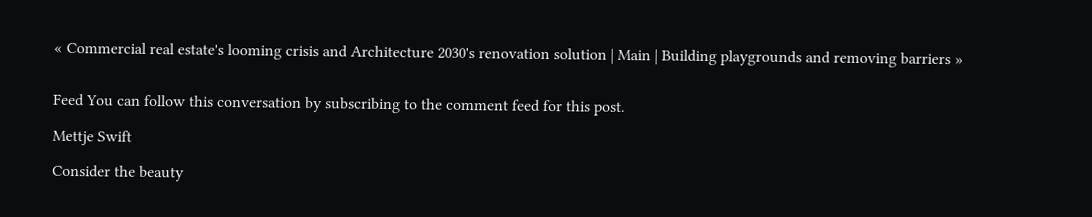« Commercial real estate's looming crisis and Architecture 2030's renovation solution | Main | Building playgrounds and removing barriers »


Feed You can follow this conversation by subscribing to the comment feed for this post.

Mettje Swift

Consider the beauty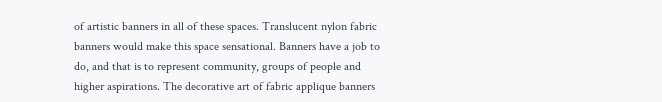of artistic banners in all of these spaces. Translucent nylon fabric banners would make this space sensational. Banners have a job to do, and that is to represent community, groups of people and higher aspirations. The decorative art of fabric applique banners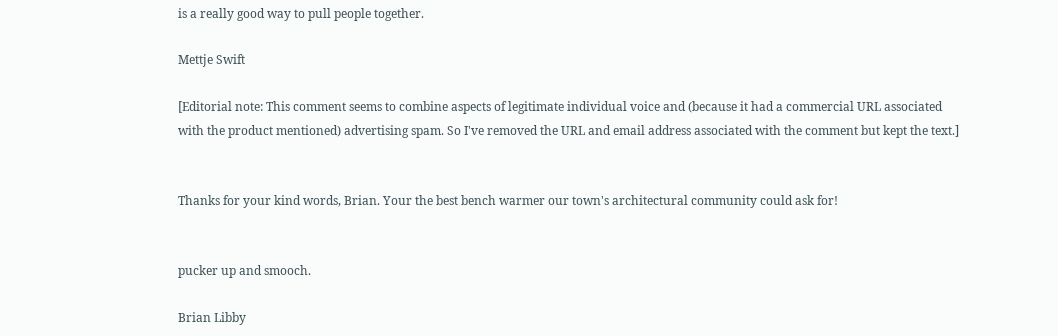is a really good way to pull people together.

Mettje Swift

[Editorial note: This comment seems to combine aspects of legitimate individual voice and (because it had a commercial URL associated with the product mentioned) advertising spam. So I've removed the URL and email address associated with the comment but kept the text.]


Thanks for your kind words, Brian. Your the best bench warmer our town's architectural community could ask for!


pucker up and smooch.

Brian Libby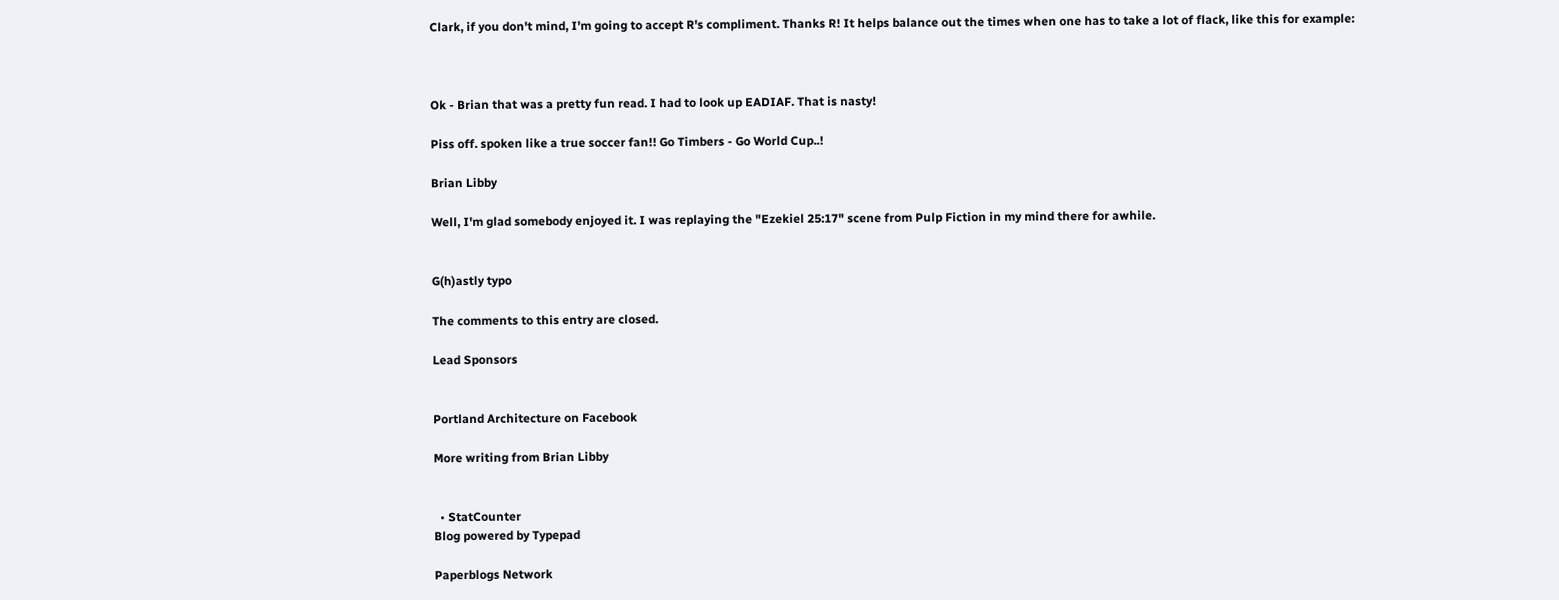Clark, if you don't mind, I'm going to accept R's compliment. Thanks R! It helps balance out the times when one has to take a lot of flack, like this for example:



Ok - Brian that was a pretty fun read. I had to look up EADIAF. That is nasty!

Piss off. spoken like a true soccer fan!! Go Timbers - Go World Cup..!

Brian Libby

Well, I'm glad somebody enjoyed it. I was replaying the "Ezekiel 25:17" scene from Pulp Fiction in my mind there for awhile.


G(h)astly typo

The comments to this entry are closed.

Lead Sponsors


Portland Architecture on Facebook

More writing from Brian Libby


  • StatCounter
Blog powered by Typepad

Paperblogs Network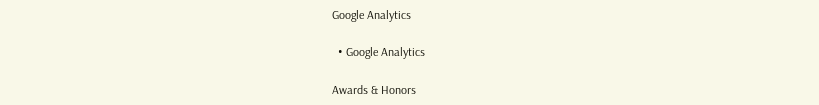Google Analytics

  • Google Analytics

Awards & Honors